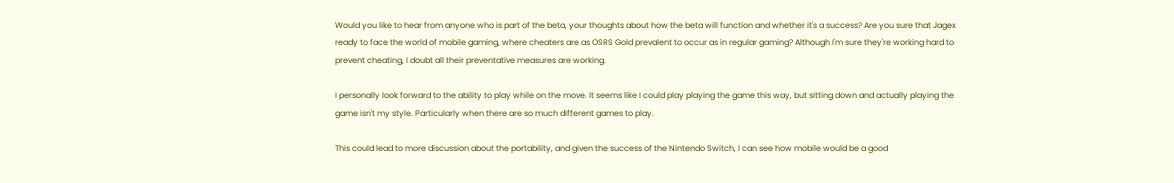Would you like to hear from anyone who is part of the beta, your thoughts about how the beta will function and whether it's a success? Are you sure that Jagex ready to face the world of mobile gaming, where cheaters are as OSRS Gold prevalent to occur as in regular gaming? Although I'm sure they're working hard to prevent cheating, I doubt all their preventative measures are working.

I personally look forward to the ability to play while on the move. It seems like I could play playing the game this way, but sitting down and actually playing the game isn't my style. Particularly when there are so much different games to play.

This could lead to more discussion about the portability, and given the success of the Nintendo Switch, I can see how mobile would be a good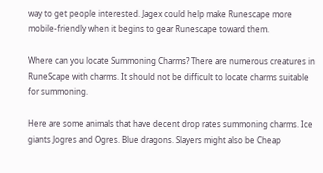way to get people interested. Jagex could help make Runescape more mobile-friendly when it begins to gear Runescape toward them.

Where can you locate Summoning Charms? There are numerous creatures in RuneScape with charms. It should not be difficult to locate charms suitable for summoning.

Here are some animals that have decent drop rates summoning charms. Ice giants Jogres and Ogres. Blue dragons. Slayers might also be Cheap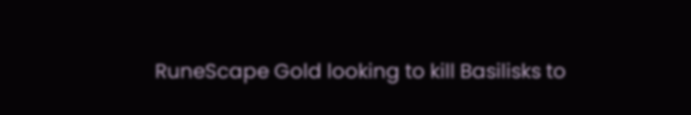RuneScape Gold looking to kill Basilisks to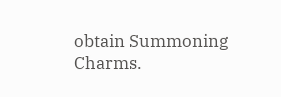obtain Summoning Charms.